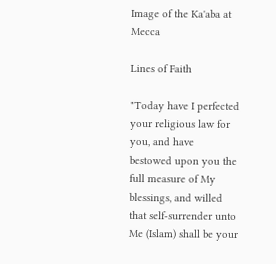Image of the Ka'aba at Mecca

Lines of Faith

"Today have I perfected your religious law for you, and have
bestowed upon you the full measure of My blessings, and willed
that self-surrender unto Me (Islam) shall be your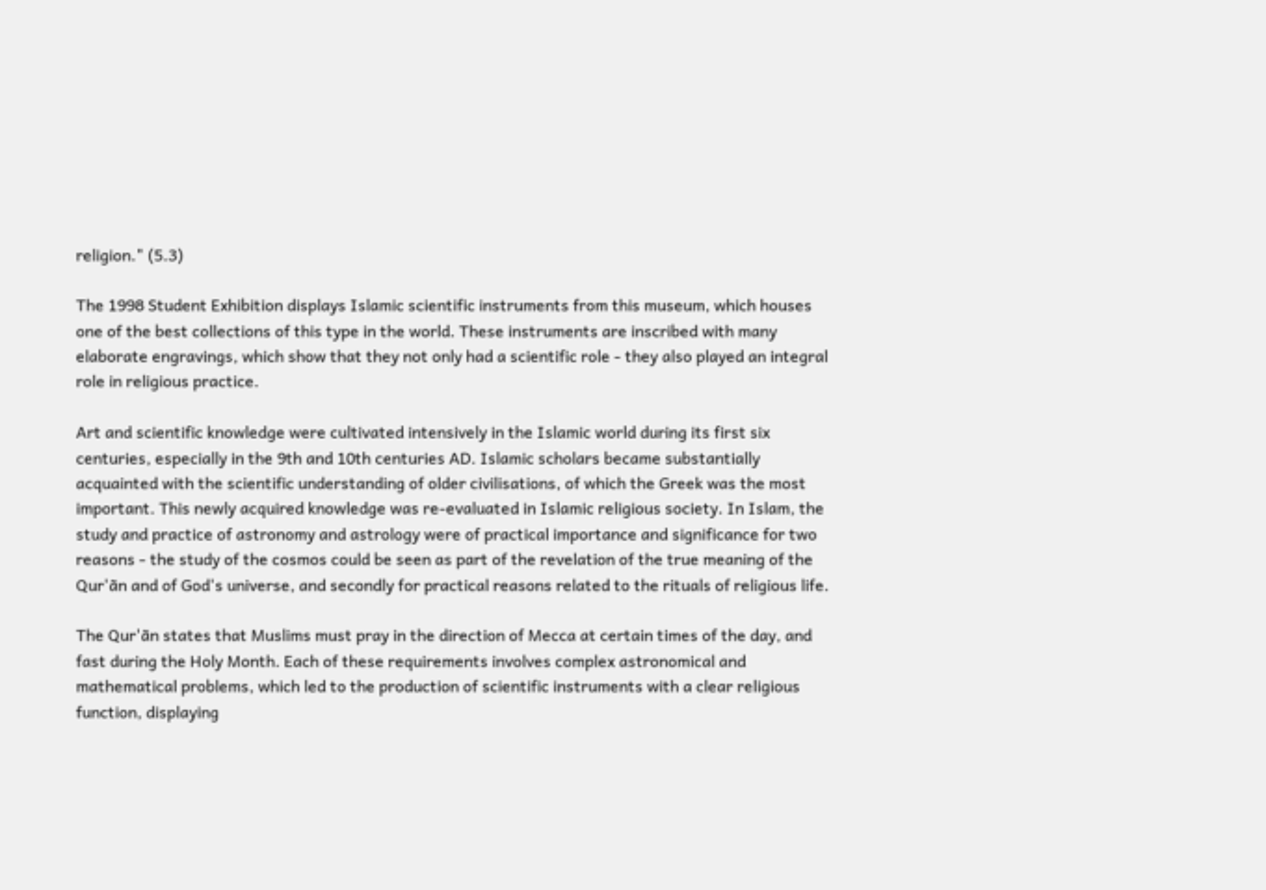religion." (5.3)

The 1998 Student Exhibition displays Islamic scientific instruments from this museum, which houses one of the best collections of this type in the world. These instruments are inscribed with many elaborate engravings, which show that they not only had a scientific role - they also played an integral role in religious practice.

Art and scientific knowledge were cultivated intensively in the Islamic world during its first six centuries, especially in the 9th and 10th centuries AD. Islamic scholars became substantially acquainted with the scientific understanding of older civilisations, of which the Greek was the most important. This newly acquired knowledge was re-evaluated in Islamic religious society. In Islam, the study and practice of astronomy and astrology were of practical importance and significance for two reasons - the study of the cosmos could be seen as part of the revelation of the true meaning of the Qur'ãn and of God's universe, and secondly for practical reasons related to the rituals of religious life.

The Qur'ãn states that Muslims must pray in the direction of Mecca at certain times of the day, and fast during the Holy Month. Each of these requirements involves complex astronomical and mathematical problems, which led to the production of scientific instruments with a clear religious function, displaying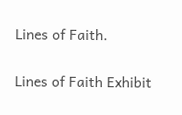Lines of Faith.

Lines of Faith Exhibit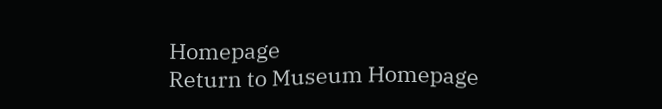Homepage
Return to Museum Homepage